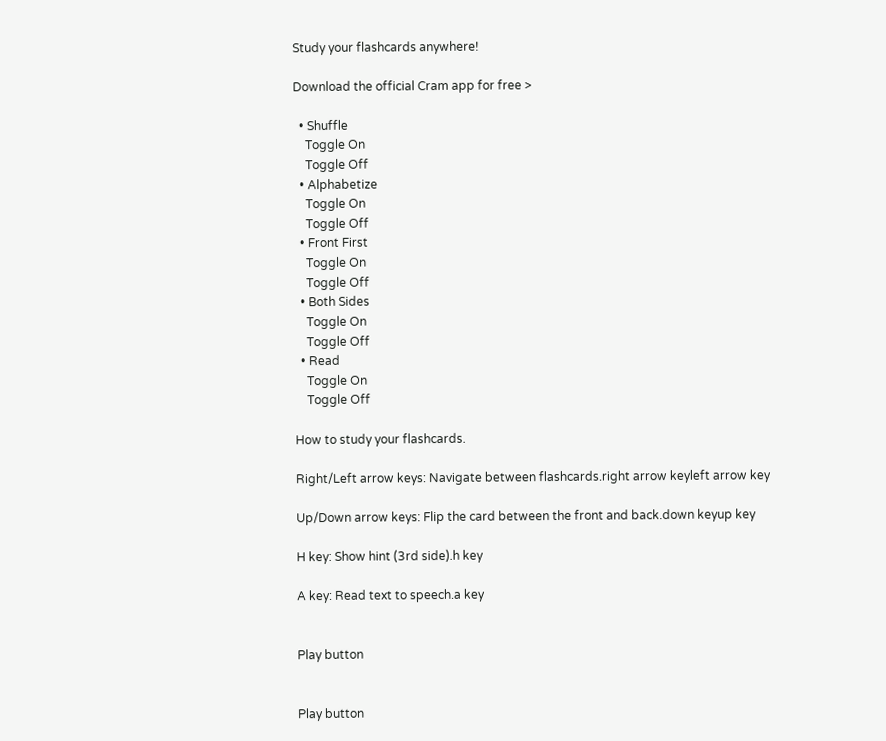Study your flashcards anywhere!

Download the official Cram app for free >

  • Shuffle
    Toggle On
    Toggle Off
  • Alphabetize
    Toggle On
    Toggle Off
  • Front First
    Toggle On
    Toggle Off
  • Both Sides
    Toggle On
    Toggle Off
  • Read
    Toggle On
    Toggle Off

How to study your flashcards.

Right/Left arrow keys: Navigate between flashcards.right arrow keyleft arrow key

Up/Down arrow keys: Flip the card between the front and back.down keyup key

H key: Show hint (3rd side).h key

A key: Read text to speech.a key


Play button


Play button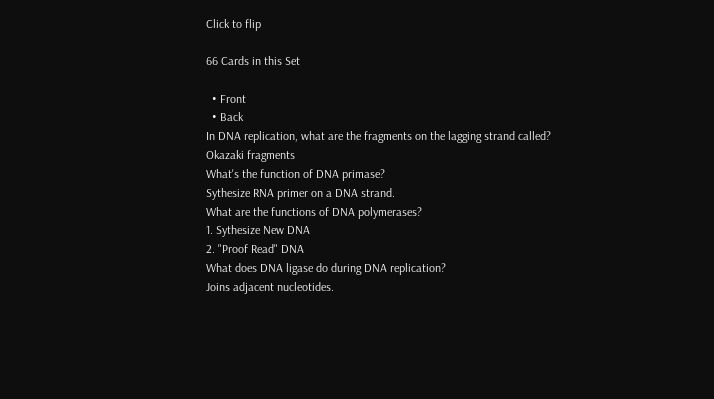Click to flip

66 Cards in this Set

  • Front
  • Back
In DNA replication, what are the fragments on the lagging strand called?
Okazaki fragments
What's the function of DNA primase?
Sythesize RNA primer on a DNA strand.
What are the functions of DNA polymerases?
1. Sythesize New DNA
2. "Proof Read" DNA
What does DNA ligase do during DNA replication?
Joins adjacent nucleotides.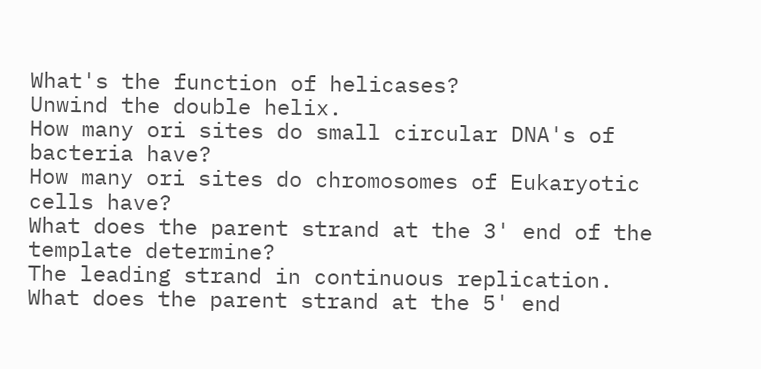What's the function of helicases?
Unwind the double helix.
How many ori sites do small circular DNA's of bacteria have?
How many ori sites do chromosomes of Eukaryotic cells have?
What does the parent strand at the 3' end of the template determine?
The leading strand in continuous replication.
What does the parent strand at the 5' end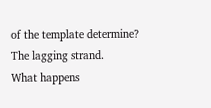of the template determine?
The lagging strand.
What happens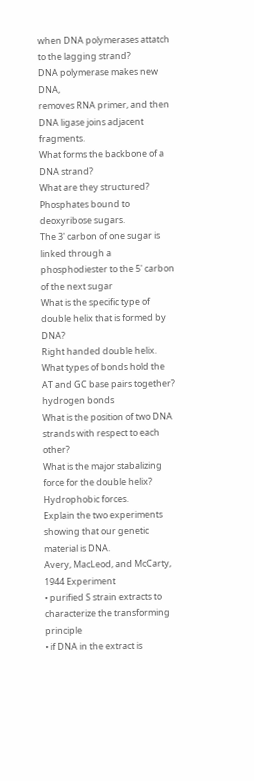when DNA polymerases attatch to the lagging strand?
DNA polymerase makes new DNA,
removes RNA primer, and then DNA ligase joins adjacent fragments.
What forms the backbone of a DNA strand?
What are they structured?
Phosphates bound to deoxyribose sugars.
The 3' carbon of one sugar is linked through a phosphodiester to the 5' carbon of the next sugar
What is the specific type of double helix that is formed by DNA?
Right handed double helix.
What types of bonds hold the AT and GC base pairs together?
hydrogen bonds
What is the position of two DNA strands with respect to each other?
What is the major stabalizing force for the double helix?
Hydrophobic forces.
Explain the two experiments showing that our genetic material is DNA.
Avery, MacLeod, and McCarty, 1944 Experiment
• purified S strain extracts to characterize the transforming principle
• if DNA in the extract is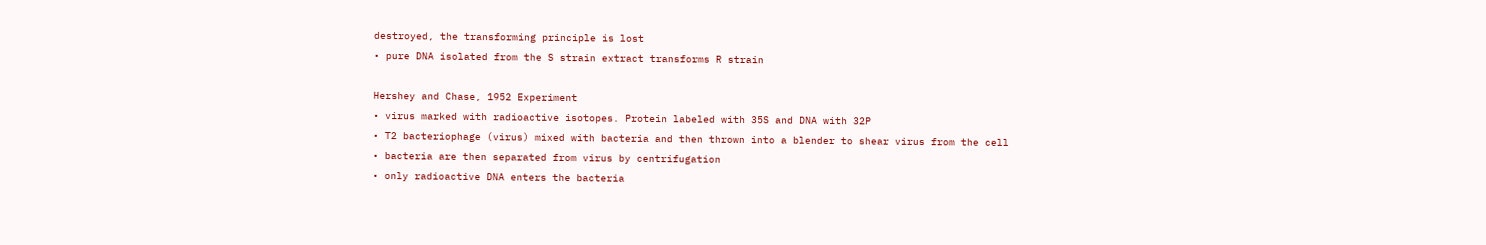destroyed, the transforming principle is lost
• pure DNA isolated from the S strain extract transforms R strain

Hershey and Chase, 1952 Experiment
• virus marked with radioactive isotopes. Protein labeled with 35S and DNA with 32P
• T2 bacteriophage (virus) mixed with bacteria and then thrown into a blender to shear virus from the cell
• bacteria are then separated from virus by centrifugation
• only radioactive DNA enters the bacteria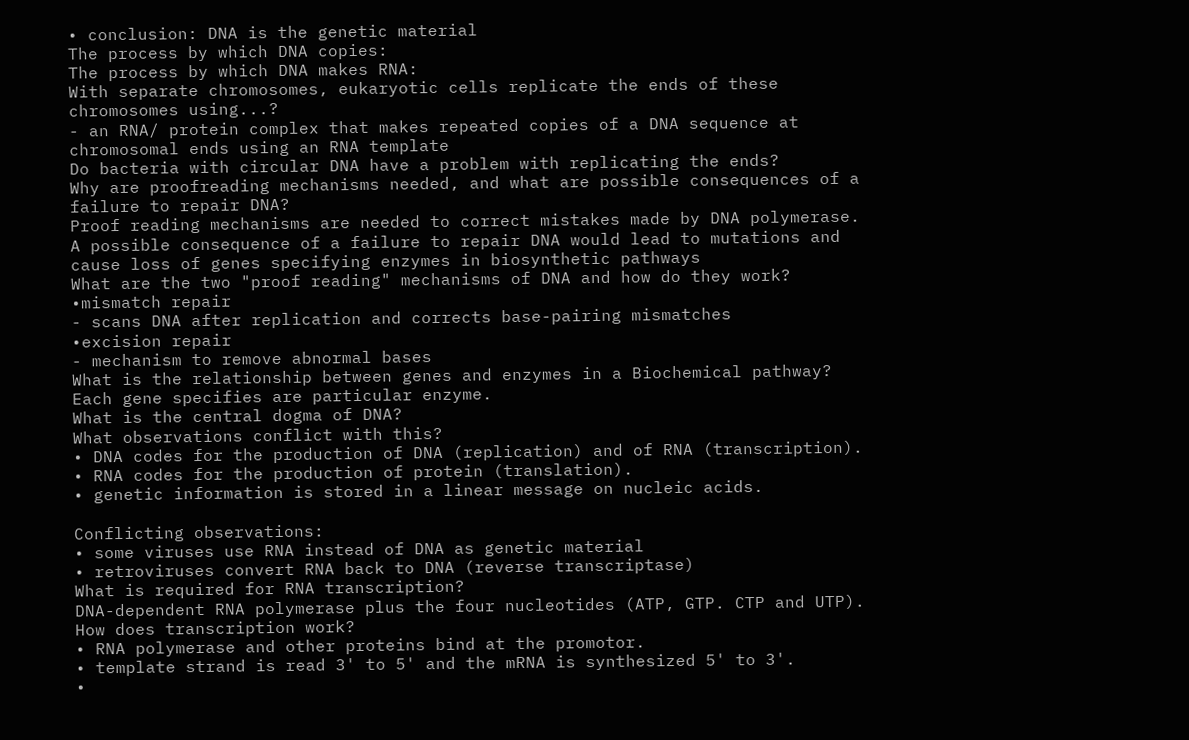• conclusion: DNA is the genetic material
The process by which DNA copies:
The process by which DNA makes RNA:
With separate chromosomes, eukaryotic cells replicate the ends of these chromosomes using...?
- an RNA/ protein complex that makes repeated copies of a DNA sequence at chromosomal ends using an RNA template
Do bacteria with circular DNA have a problem with replicating the ends?
Why are proofreading mechanisms needed, and what are possible consequences of a failure to repair DNA?
Proof reading mechanisms are needed to correct mistakes made by DNA polymerase.
A possible consequence of a failure to repair DNA would lead to mutations and cause loss of genes specifying enzymes in biosynthetic pathways
What are the two "proof reading" mechanisms of DNA and how do they work?
•mismatch repair
- scans DNA after replication and corrects base-pairing mismatches
•excision repair
- mechanism to remove abnormal bases
What is the relationship between genes and enzymes in a Biochemical pathway?
Each gene specifies are particular enzyme.
What is the central dogma of DNA?
What observations conflict with this?
• DNA codes for the production of DNA (replication) and of RNA (transcription).
• RNA codes for the production of protein (translation).
• genetic information is stored in a linear message on nucleic acids.

Conflicting observations:
• some viruses use RNA instead of DNA as genetic material
• retroviruses convert RNA back to DNA (reverse transcriptase)
What is required for RNA transcription?
DNA-dependent RNA polymerase plus the four nucleotides (ATP, GTP. CTP and UTP).
How does transcription work?
• RNA polymerase and other proteins bind at the promotor.
• template strand is read 3' to 5' and the mRNA is synthesized 5' to 3'.
•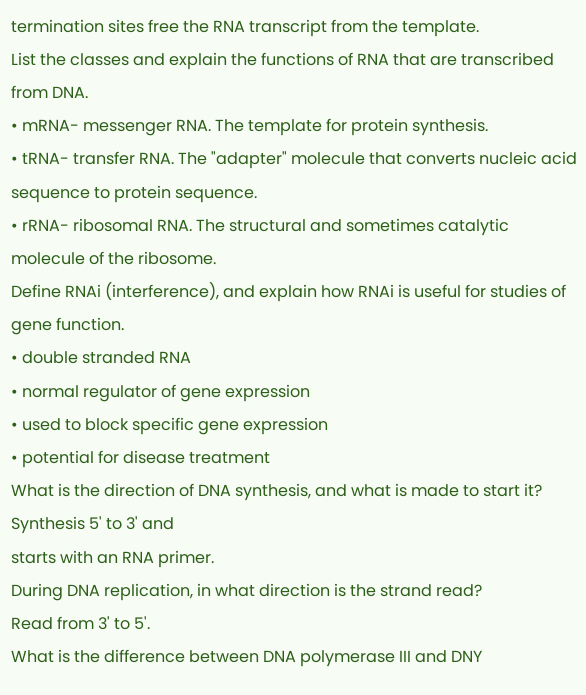termination sites free the RNA transcript from the template.
List the classes and explain the functions of RNA that are transcribed from DNA.
• mRNA- messenger RNA. The template for protein synthesis.
• tRNA- transfer RNA. The "adapter" molecule that converts nucleic acid sequence to protein sequence.
• rRNA- ribosomal RNA. The structural and sometimes catalytic molecule of the ribosome.
Define RNAi (interference), and explain how RNAi is useful for studies of gene function.
• double stranded RNA
• normal regulator of gene expression
• used to block specific gene expression
• potential for disease treatment
What is the direction of DNA synthesis, and what is made to start it?
Synthesis 5' to 3' and
starts with an RNA primer.
During DNA replication, in what direction is the strand read?
Read from 3' to 5'.
What is the difference between DNA polymerase III and DNY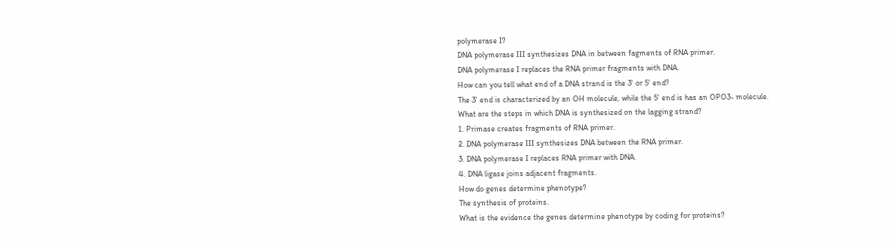polymerase I?
DNA polymerase III synthesizes DNA in between fagments of RNA primer.
DNA polymerase I replaces the RNA primer fragments with DNA.
How can you tell what end of a DNA strand is the 3' or 5' end?
The 3' end is characterized by an OH molecule, while the 5' end is has an OPO3- molecule.
What are the steps in which DNA is synthesized on the lagging strand?
1. Primase creates fragments of RNA primer.
2. DNA polymerase III synthesizes DNA between the RNA primer.
3. DNA polymerase I replaces RNA primer with DNA.
4. DNA ligase joins adjacent fragments.
How do genes determine phenotype?
The synthesis of proteins.
What is the evidence the genes determine phenotype by coding for proteins?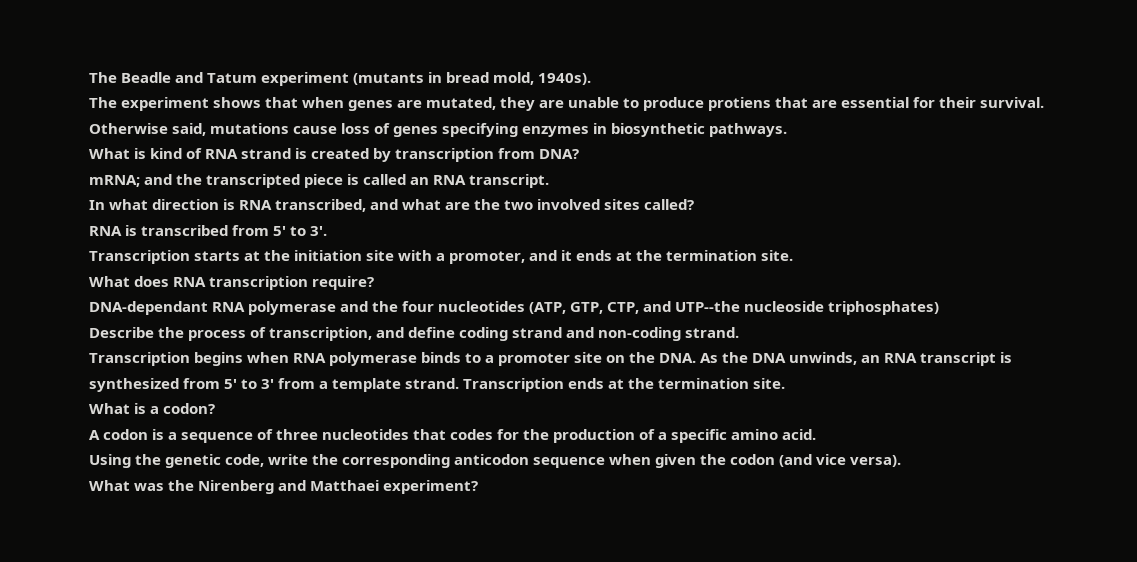The Beadle and Tatum experiment (mutants in bread mold, 1940s).
The experiment shows that when genes are mutated, they are unable to produce protiens that are essential for their survival.
Otherwise said, mutations cause loss of genes specifying enzymes in biosynthetic pathways.
What is kind of RNA strand is created by transcription from DNA?
mRNA; and the transcripted piece is called an RNA transcript.
In what direction is RNA transcribed, and what are the two involved sites called?
RNA is transcribed from 5' to 3'.
Transcription starts at the initiation site with a promoter, and it ends at the termination site.
What does RNA transcription require?
DNA-dependant RNA polymerase and the four nucleotides (ATP, GTP, CTP, and UTP--the nucleoside triphosphates)
Describe the process of transcription, and define coding strand and non-coding strand.
Transcription begins when RNA polymerase binds to a promoter site on the DNA. As the DNA unwinds, an RNA transcript is synthesized from 5' to 3' from a template strand. Transcription ends at the termination site.
What is a codon?
A codon is a sequence of three nucleotides that codes for the production of a specific amino acid.
Using the genetic code, write the corresponding anticodon sequence when given the codon (and vice versa).
What was the Nirenberg and Matthaei experiment?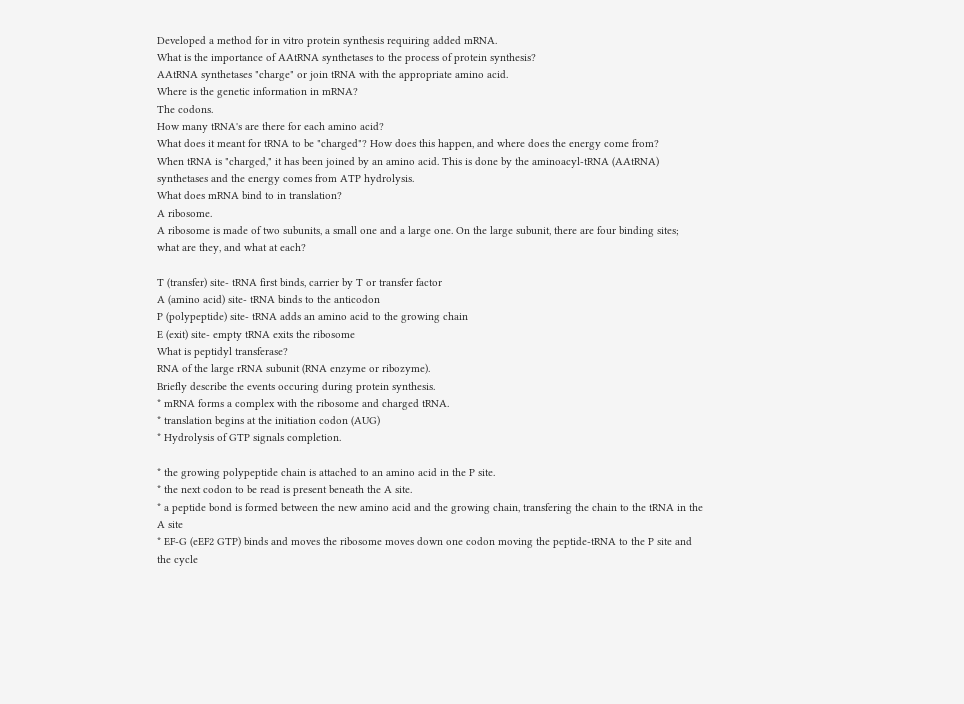Developed a method for in vitro protein synthesis requiring added mRNA.
What is the importance of AAtRNA synthetases to the process of protein synthesis?
AAtRNA synthetases "charge" or join tRNA with the appropriate amino acid.
Where is the genetic information in mRNA?
The codons.
How many tRNA's are there for each amino acid?
What does it meant for tRNA to be "charged"? How does this happen, and where does the energy come from?
When tRNA is "charged," it has been joined by an amino acid. This is done by the aminoacyl-tRNA (AAtRNA) synthetases and the energy comes from ATP hydrolysis.
What does mRNA bind to in translation?
A ribosome.
A ribosome is made of two subunits, a small one and a large one. On the large subunit, there are four binding sites; what are they, and what at each?

T (transfer) site- tRNA first binds, carrier by T or transfer factor
A (amino acid) site- tRNA binds to the anticodon
P (polypeptide) site- tRNA adds an amino acid to the growing chain
E (exit) site- empty tRNA exits the ribosome
What is peptidyl transferase?
RNA of the large rRNA subunit (RNA enzyme or ribozyme).
Briefly describe the events occuring during protein synthesis.
* mRNA forms a complex with the ribosome and charged tRNA.
* translation begins at the initiation codon (AUG)
* Hydrolysis of GTP signals completion.

* the growing polypeptide chain is attached to an amino acid in the P site.
* the next codon to be read is present beneath the A site.
* a peptide bond is formed between the new amino acid and the growing chain, transfering the chain to the tRNA in the A site
* EF-G (eEF2 GTP) binds and moves the ribosome moves down one codon moving the peptide-tRNA to the P site and the cycle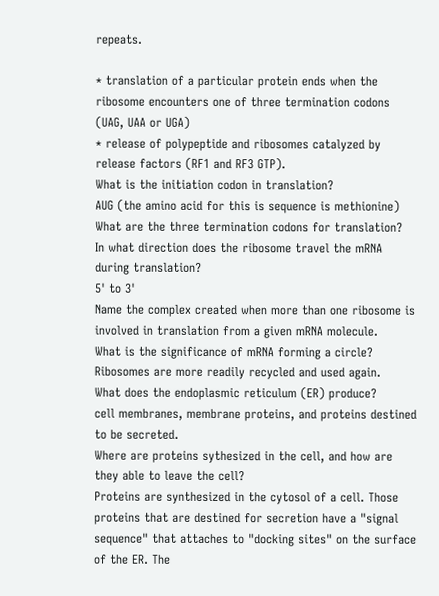repeats.

* translation of a particular protein ends when the ribosome encounters one of three termination codons (UAG, UAA or UGA)
* release of polypeptide and ribosomes catalyzed by release factors (RF1 and RF3 GTP).
What is the initiation codon in translation?
AUG (the amino acid for this is sequence is methionine)
What are the three termination codons for translation?
In what direction does the ribosome travel the mRNA during translation?
5' to 3'
Name the complex created when more than one ribosome is involved in translation from a given mRNA molecule.
What is the significance of mRNA forming a circle?
Ribosomes are more readily recycled and used again.
What does the endoplasmic reticulum (ER) produce?
cell membranes, membrane proteins, and proteins destined to be secreted.
Where are proteins sythesized in the cell, and how are they able to leave the cell?
Proteins are synthesized in the cytosol of a cell. Those proteins that are destined for secretion have a "signal sequence" that attaches to "docking sites" on the surface of the ER. The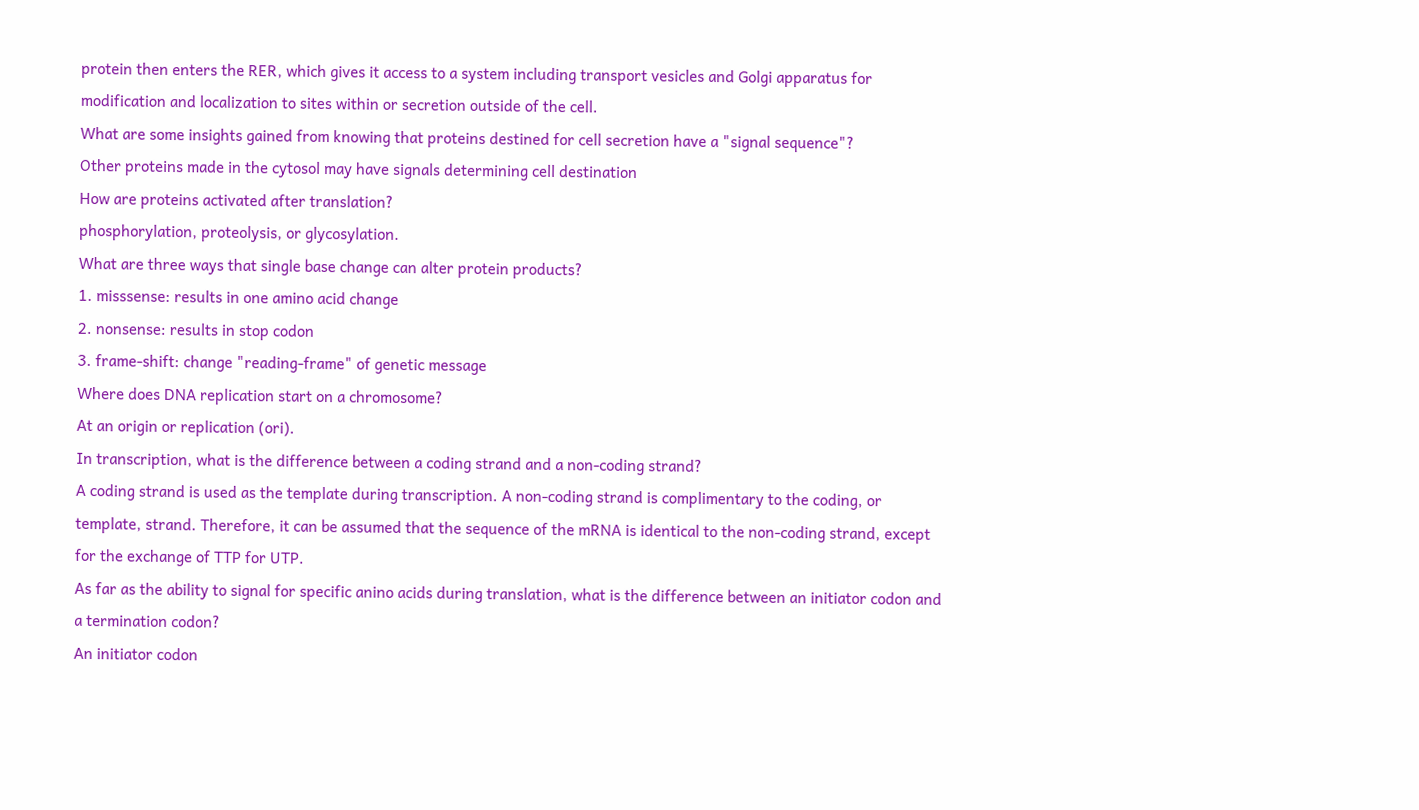protein then enters the RER, which gives it access to a system including transport vesicles and Golgi apparatus for modification and localization to sites within or secretion outside of the cell.
What are some insights gained from knowing that proteins destined for cell secretion have a "signal sequence"?
Other proteins made in the cytosol may have signals determining cell destination
How are proteins activated after translation?
phosphorylation, proteolysis, or glycosylation.
What are three ways that single base change can alter protein products?
1. misssense: results in one amino acid change
2. nonsense: results in stop codon
3. frame-shift: change "reading-frame" of genetic message
Where does DNA replication start on a chromosome?
At an origin or replication (ori).
In transcription, what is the difference between a coding strand and a non-coding strand?
A coding strand is used as the template during transcription. A non-coding strand is complimentary to the coding, or template, strand. Therefore, it can be assumed that the sequence of the mRNA is identical to the non-coding strand, except for the exchange of TTP for UTP.
As far as the ability to signal for specific anino acids during translation, what is the difference between an initiator codon and a termination codon?
An initiator codon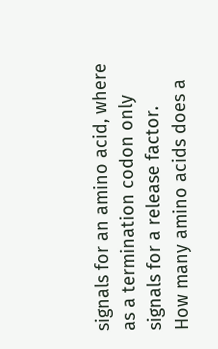signals for an amino acid, where as a termination codon only signals for a release factor.
How many amino acids does a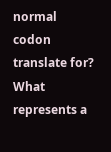normal codon translate for?
What represents a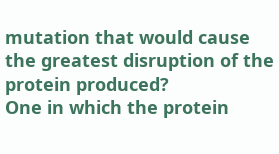mutation that would cause the greatest disruption of the protein produced?
One in which the protein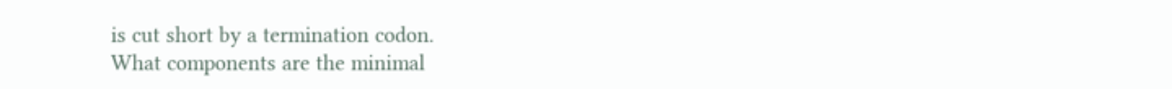is cut short by a termination codon.
What components are the minimal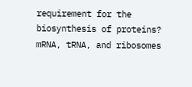requirement for the biosynthesis of proteins?
mRNA, tRNA, and ribosomes